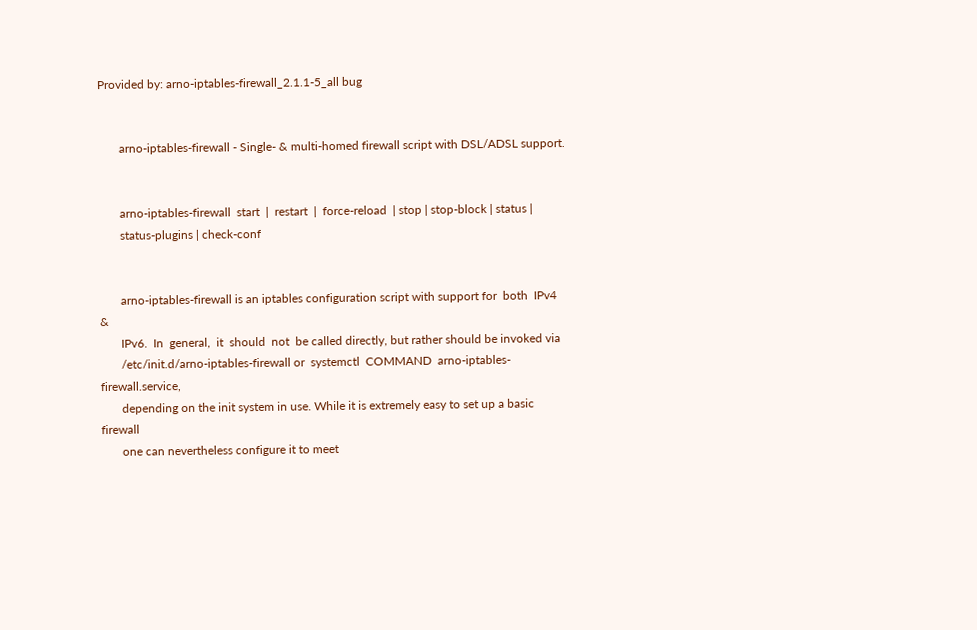Provided by: arno-iptables-firewall_2.1.1-5_all bug


       arno-iptables-firewall - Single- & multi-homed firewall script with DSL/ADSL support.


       arno-iptables-firewall  start  |  restart  |  force-reload  | stop | stop-block | status |
       status-plugins | check-conf


       arno-iptables-firewall is an iptables configuration script with support for  both  IPv4  &
       IPv6.  In  general,  it  should  not  be called directly, but rather should be invoked via
       /etc/init.d/arno-iptables-firewall or  systemctl  COMMAND  arno-iptables-firewall.service,
       depending on the init system in use. While it is extremely easy to set up a basic firewall
       one can nevertheless configure it to meet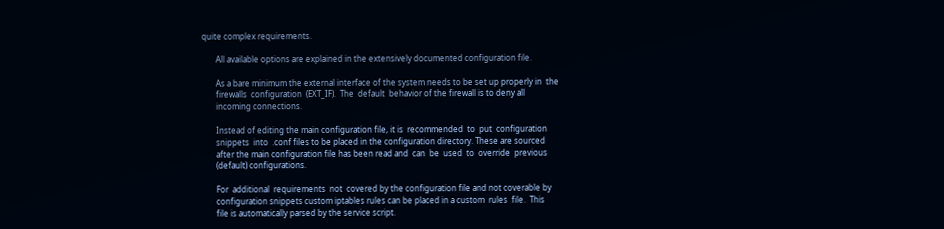quite complex requirements.

       All available options are explained in the extensively documented configuration file.

       As a bare minimum the external interface of the system needs to be set up properly in  the
       firewalls  configuration  (EXT_IF).  The  default  behavior of the firewall is to deny all
       incoming connections.

       Instead of editing the main configuration file, it is  recommended  to  put  configuration
       snippets  into  .conf files to be placed in the configuration directory. These are sourced
       after the main configuration file has been read and  can  be  used  to  override  previous
       (default) configurations.

       For  additional  requirements  not  covered by the configuration file and not coverable by
       configuration snippets custom iptables rules can be placed in a custom  rules  file.  This
       file is automatically parsed by the service script.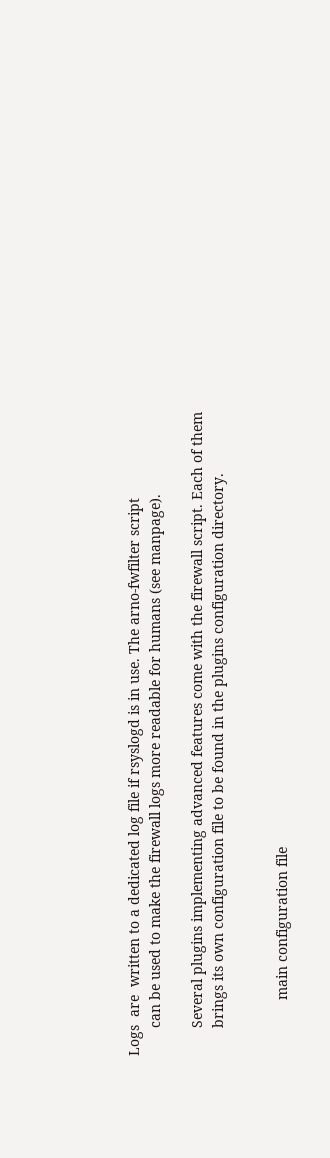Logs  are  written to a dedicated log file if rsyslogd is in use. The arno-fwfilter script
       can be used to make the firewall logs more readable for humans (see manpage).

       Several plugins implementing advanced features come with the firewall script. Each of them
       brings its own configuration file to be found in the plugins configuration directory.


              main configuration file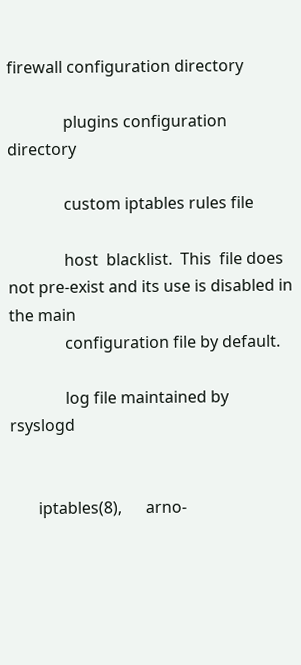firewall configuration directory

              plugins configuration directory

              custom iptables rules file

              host  blacklist.  This  file does not pre-exist and its use is disabled in the main
              configuration file by default.

              log file maintained by rsyslogd


       iptables(8),      arno-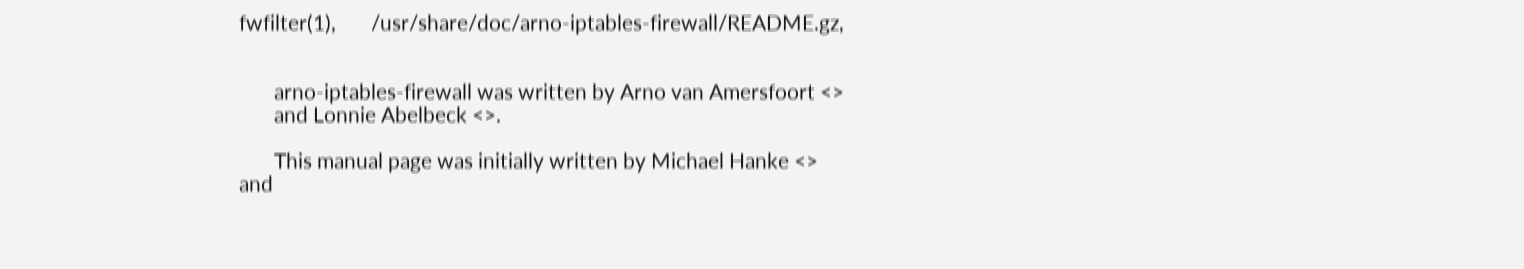fwfilter(1),       /usr/share/doc/arno-iptables-firewall/README.gz,


       arno-iptables-firewall was written by Arno van Amersfoort <>
       and Lonnie Abelbeck <>.

       This manual page was initially written by Michael Hanke <> and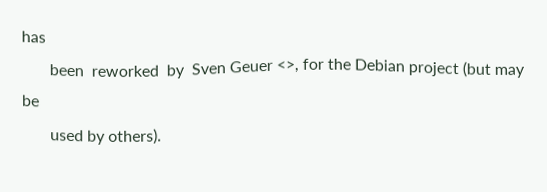has
       been  reworked  by  Sven Geuer <>, for the Debian project (but may be
       used by others).